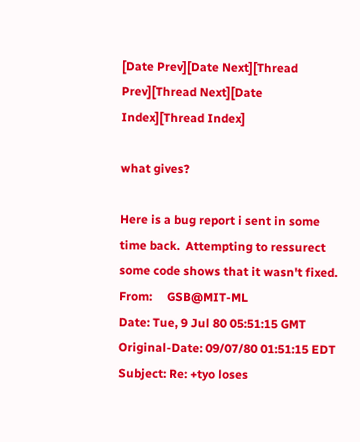[Date Prev][Date Next][Thread Prev][Thread Next][Date Index][Thread Index]

what gives?

Here is a bug report i sent in some time back.  Attempting to ressurect
some code shows that it wasn't fixed.
From:     GSB@MIT-ML
Date: Tue, 9 Jul 80 05:51:15 GMT
Original-Date: 09/07/80 01:51:15 EDT
Subject: Re: +tyo loses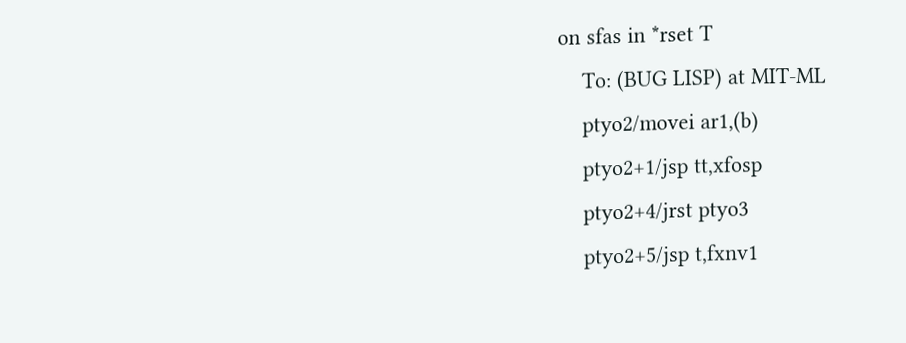on sfas in *rset T
    To: (BUG LISP) at MIT-ML
    ptyo2/movei ar1,(b)
    ptyo2+1/jsp tt,xfosp
    ptyo2+4/jrst ptyo3
    ptyo2+5/jsp t,fxnv1